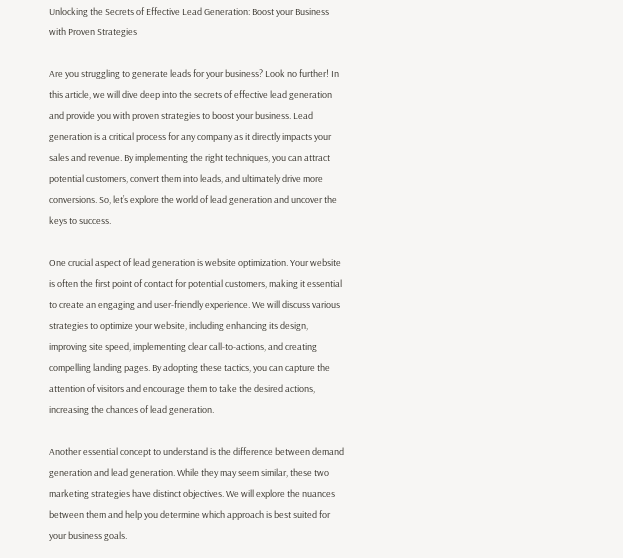Unlocking the Secrets of Effective Lead Generation: Boost your Business with Proven Strategies

Are you struggling to generate leads for your business? Look no further! In this article, we will dive deep into the secrets of effective lead generation and provide you with proven strategies to boost your business. Lead generation is a critical process for any company as it directly impacts your sales and revenue. By implementing the right techniques, you can attract potential customers, convert them into leads, and ultimately drive more conversions. So, let’s explore the world of lead generation and uncover the keys to success.

One crucial aspect of lead generation is website optimization. Your website is often the first point of contact for potential customers, making it essential to create an engaging and user-friendly experience. We will discuss various strategies to optimize your website, including enhancing its design, improving site speed, implementing clear call-to-actions, and creating compelling landing pages. By adopting these tactics, you can capture the attention of visitors and encourage them to take the desired actions, increasing the chances of lead generation.

Another essential concept to understand is the difference between demand generation and lead generation. While they may seem similar, these two marketing strategies have distinct objectives. We will explore the nuances between them and help you determine which approach is best suited for your business goals.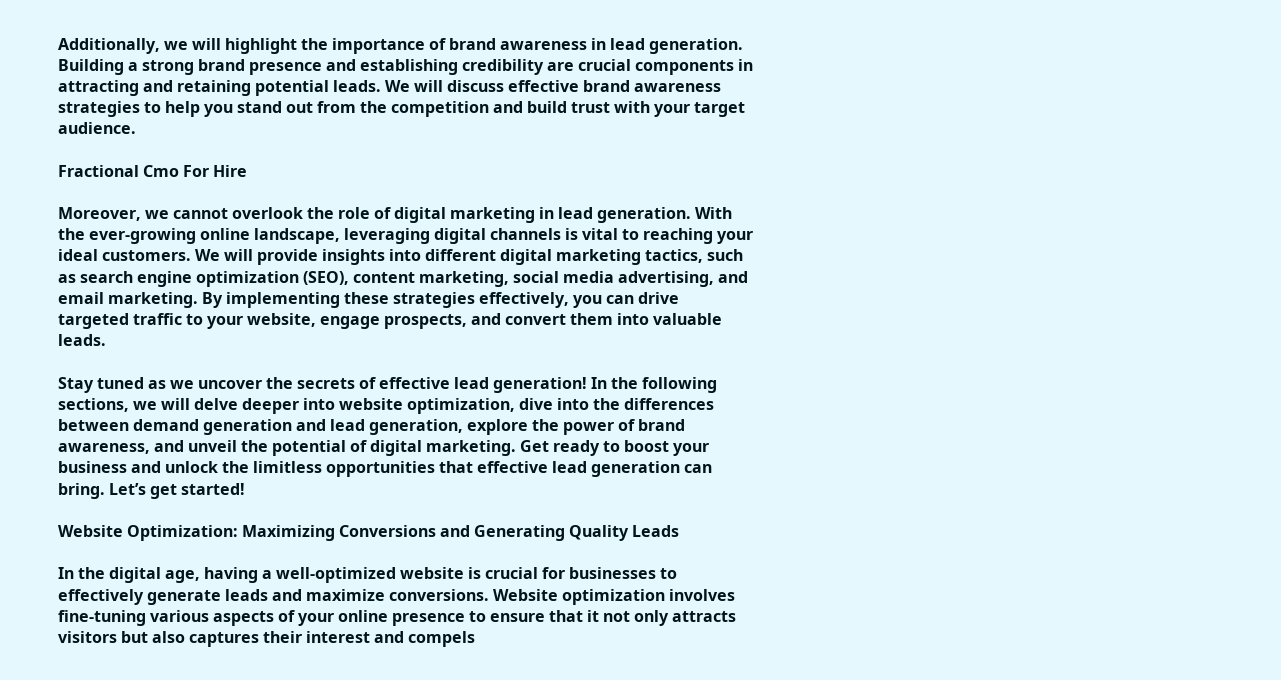Additionally, we will highlight the importance of brand awareness in lead generation. Building a strong brand presence and establishing credibility are crucial components in attracting and retaining potential leads. We will discuss effective brand awareness strategies to help you stand out from the competition and build trust with your target audience.

Fractional Cmo For Hire

Moreover, we cannot overlook the role of digital marketing in lead generation. With the ever-growing online landscape, leveraging digital channels is vital to reaching your ideal customers. We will provide insights into different digital marketing tactics, such as search engine optimization (SEO), content marketing, social media advertising, and email marketing. By implementing these strategies effectively, you can drive targeted traffic to your website, engage prospects, and convert them into valuable leads.

Stay tuned as we uncover the secrets of effective lead generation! In the following sections, we will delve deeper into website optimization, dive into the differences between demand generation and lead generation, explore the power of brand awareness, and unveil the potential of digital marketing. Get ready to boost your business and unlock the limitless opportunities that effective lead generation can bring. Let’s get started!

Website Optimization: Maximizing Conversions and Generating Quality Leads

In the digital age, having a well-optimized website is crucial for businesses to effectively generate leads and maximize conversions. Website optimization involves fine-tuning various aspects of your online presence to ensure that it not only attracts visitors but also captures their interest and compels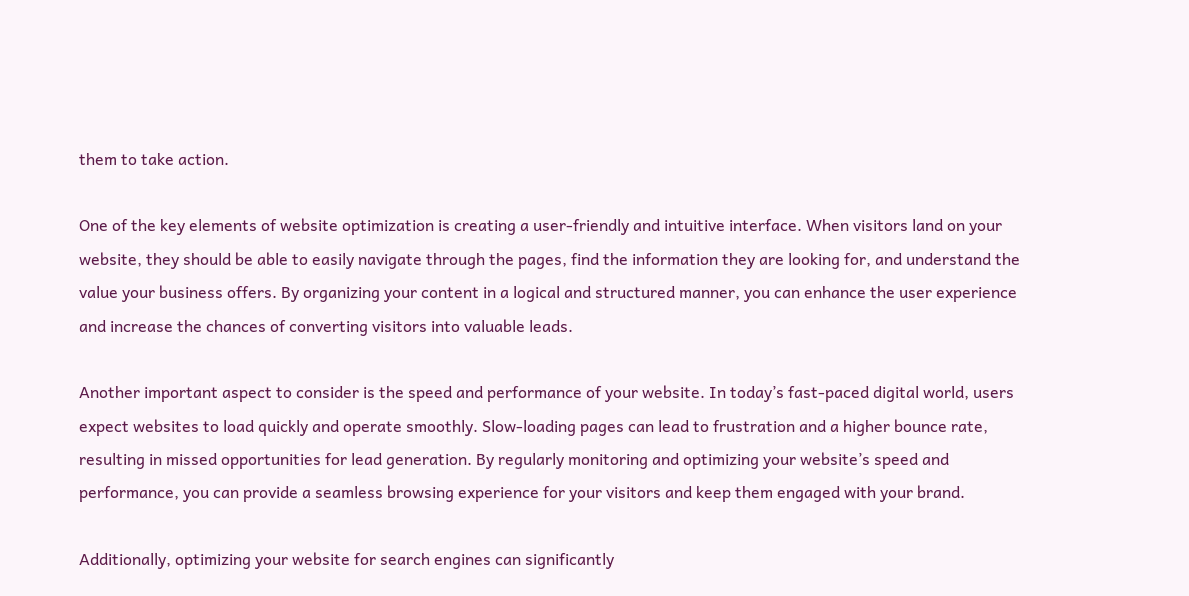them to take action.

One of the key elements of website optimization is creating a user-friendly and intuitive interface. When visitors land on your website, they should be able to easily navigate through the pages, find the information they are looking for, and understand the value your business offers. By organizing your content in a logical and structured manner, you can enhance the user experience and increase the chances of converting visitors into valuable leads.

Another important aspect to consider is the speed and performance of your website. In today’s fast-paced digital world, users expect websites to load quickly and operate smoothly. Slow-loading pages can lead to frustration and a higher bounce rate, resulting in missed opportunities for lead generation. By regularly monitoring and optimizing your website’s speed and performance, you can provide a seamless browsing experience for your visitors and keep them engaged with your brand.

Additionally, optimizing your website for search engines can significantly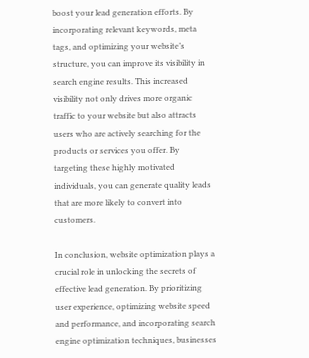boost your lead generation efforts. By incorporating relevant keywords, meta tags, and optimizing your website’s structure, you can improve its visibility in search engine results. This increased visibility not only drives more organic traffic to your website but also attracts users who are actively searching for the products or services you offer. By targeting these highly motivated individuals, you can generate quality leads that are more likely to convert into customers.

In conclusion, website optimization plays a crucial role in unlocking the secrets of effective lead generation. By prioritizing user experience, optimizing website speed and performance, and incorporating search engine optimization techniques, businesses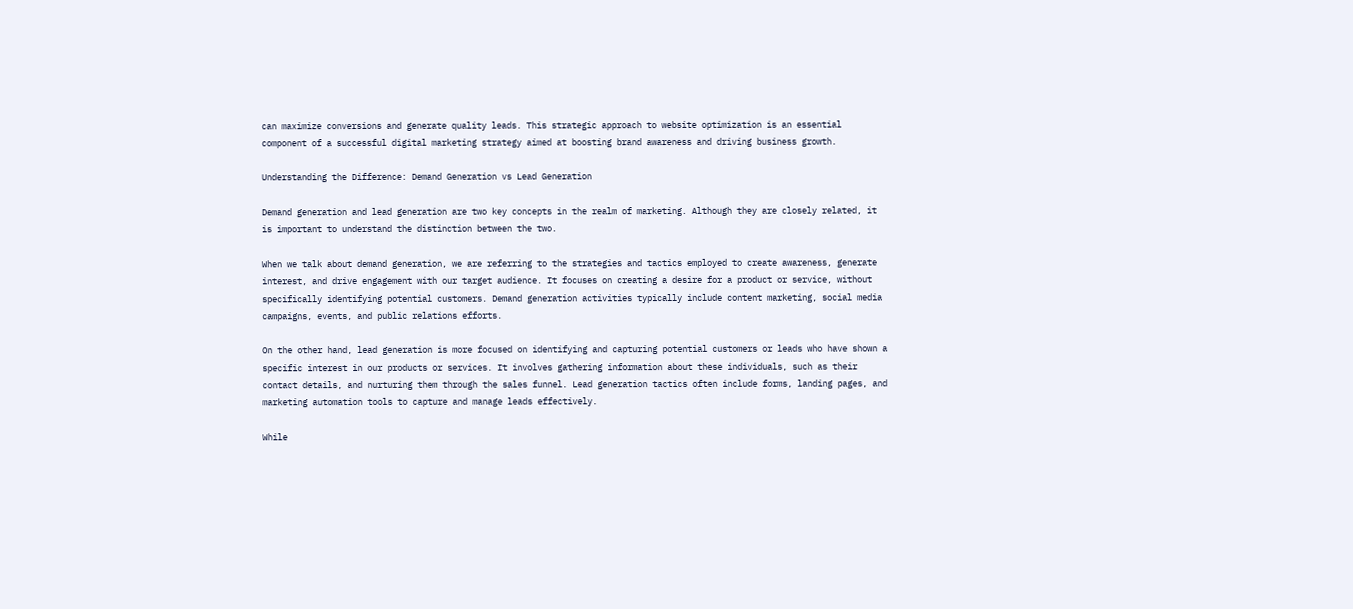can maximize conversions and generate quality leads. This strategic approach to website optimization is an essential component of a successful digital marketing strategy aimed at boosting brand awareness and driving business growth.

Understanding the Difference: Demand Generation vs Lead Generation

Demand generation and lead generation are two key concepts in the realm of marketing. Although they are closely related, it is important to understand the distinction between the two.

When we talk about demand generation, we are referring to the strategies and tactics employed to create awareness, generate interest, and drive engagement with our target audience. It focuses on creating a desire for a product or service, without specifically identifying potential customers. Demand generation activities typically include content marketing, social media campaigns, events, and public relations efforts.

On the other hand, lead generation is more focused on identifying and capturing potential customers or leads who have shown a specific interest in our products or services. It involves gathering information about these individuals, such as their contact details, and nurturing them through the sales funnel. Lead generation tactics often include forms, landing pages, and marketing automation tools to capture and manage leads effectively.

While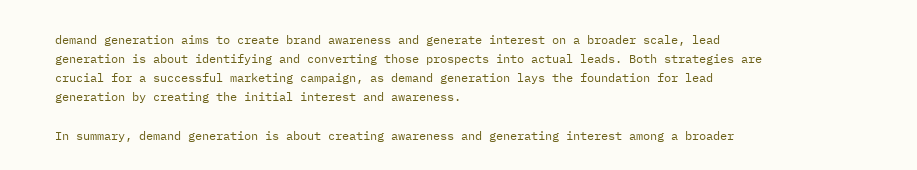demand generation aims to create brand awareness and generate interest on a broader scale, lead generation is about identifying and converting those prospects into actual leads. Both strategies are crucial for a successful marketing campaign, as demand generation lays the foundation for lead generation by creating the initial interest and awareness.

In summary, demand generation is about creating awareness and generating interest among a broader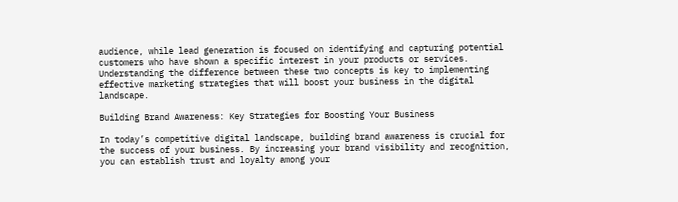audience, while lead generation is focused on identifying and capturing potential customers who have shown a specific interest in your products or services. Understanding the difference between these two concepts is key to implementing effective marketing strategies that will boost your business in the digital landscape.

Building Brand Awareness: Key Strategies for Boosting Your Business

In today’s competitive digital landscape, building brand awareness is crucial for the success of your business. By increasing your brand visibility and recognition, you can establish trust and loyalty among your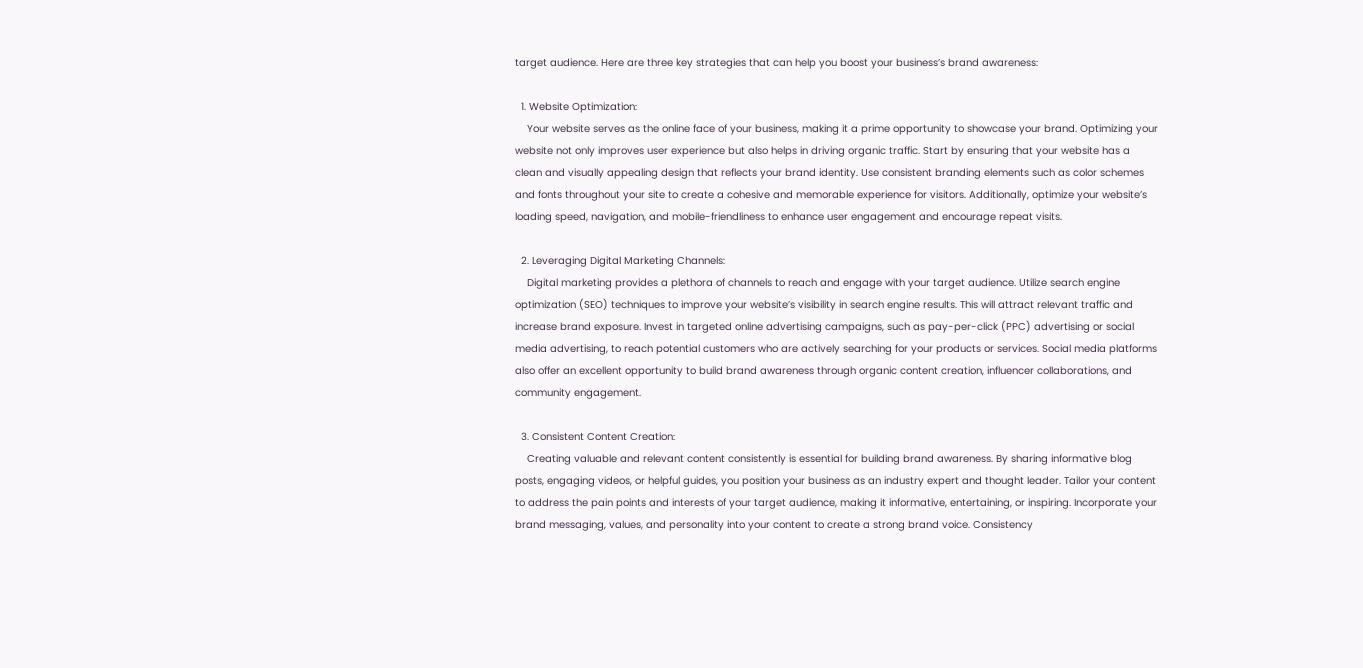target audience. Here are three key strategies that can help you boost your business’s brand awareness:

  1. Website Optimization:
    Your website serves as the online face of your business, making it a prime opportunity to showcase your brand. Optimizing your website not only improves user experience but also helps in driving organic traffic. Start by ensuring that your website has a clean and visually appealing design that reflects your brand identity. Use consistent branding elements such as color schemes and fonts throughout your site to create a cohesive and memorable experience for visitors. Additionally, optimize your website’s loading speed, navigation, and mobile-friendliness to enhance user engagement and encourage repeat visits.

  2. Leveraging Digital Marketing Channels:
    Digital marketing provides a plethora of channels to reach and engage with your target audience. Utilize search engine optimization (SEO) techniques to improve your website’s visibility in search engine results. This will attract relevant traffic and increase brand exposure. Invest in targeted online advertising campaigns, such as pay-per-click (PPC) advertising or social media advertising, to reach potential customers who are actively searching for your products or services. Social media platforms also offer an excellent opportunity to build brand awareness through organic content creation, influencer collaborations, and community engagement.

  3. Consistent Content Creation:
    Creating valuable and relevant content consistently is essential for building brand awareness. By sharing informative blog posts, engaging videos, or helpful guides, you position your business as an industry expert and thought leader. Tailor your content to address the pain points and interests of your target audience, making it informative, entertaining, or inspiring. Incorporate your brand messaging, values, and personality into your content to create a strong brand voice. Consistency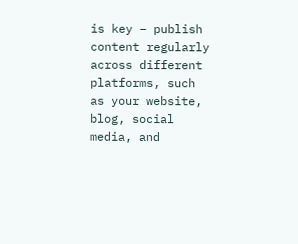is key – publish content regularly across different platforms, such as your website, blog, social media, and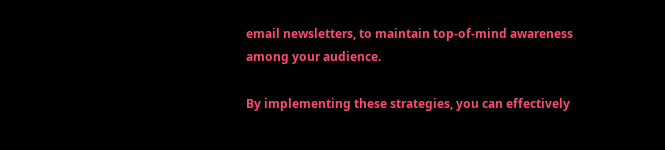email newsletters, to maintain top-of-mind awareness among your audience.

By implementing these strategies, you can effectively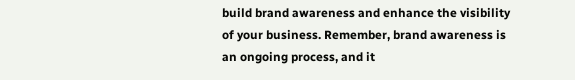build brand awareness and enhance the visibility of your business. Remember, brand awareness is an ongoing process, and it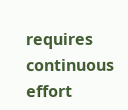requires continuous effort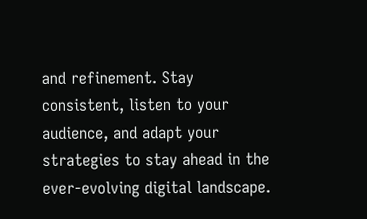and refinement. Stay consistent, listen to your audience, and adapt your strategies to stay ahead in the ever-evolving digital landscape.